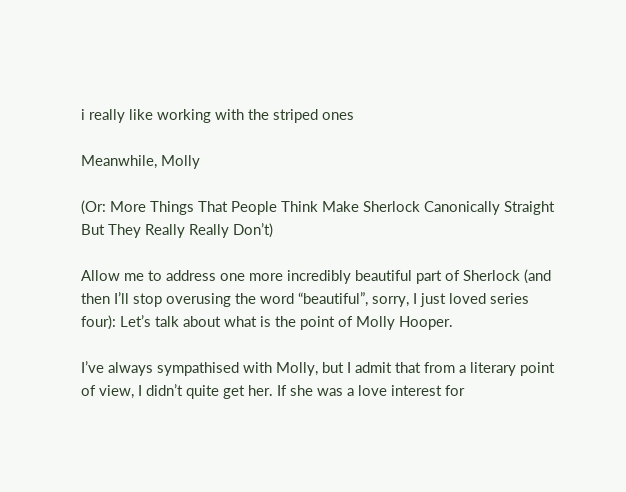i really like working with the striped ones

Meanwhile, Molly

(Or: More Things That People Think Make Sherlock Canonically Straight But They Really Really Don’t)

Allow me to address one more incredibly beautiful part of Sherlock (and then I’ll stop overusing the word “beautiful”, sorry, I just loved series four): Let’s talk about what is the point of Molly Hooper.

I’ve always sympathised with Molly, but I admit that from a literary point of view, I didn’t quite get her. If she was a love interest for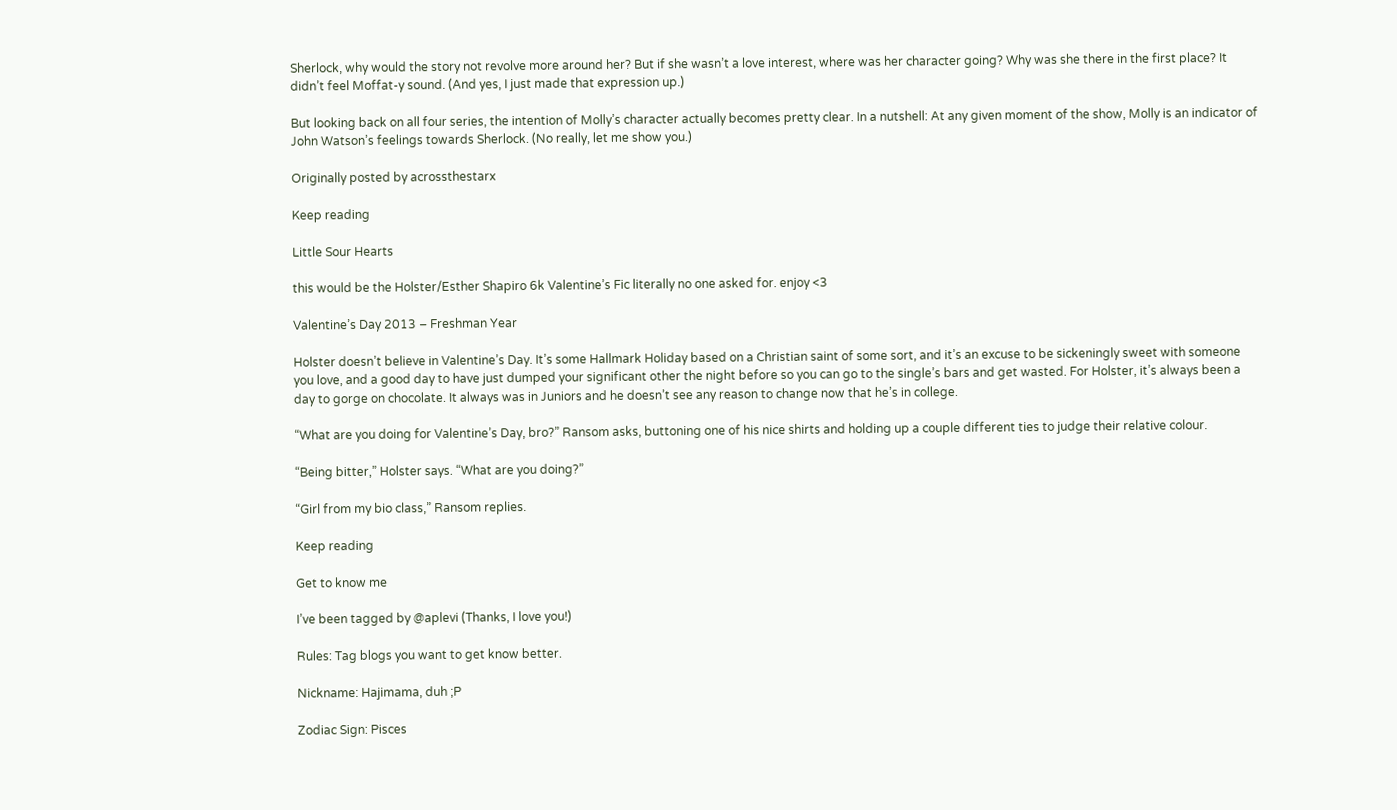Sherlock, why would the story not revolve more around her? But if she wasn’t a love interest, where was her character going? Why was she there in the first place? It didn’t feel Moffat-y sound. (And yes, I just made that expression up.)

But looking back on all four series, the intention of Molly’s character actually becomes pretty clear. In a nutshell: At any given moment of the show, Molly is an indicator of John Watson’s feelings towards Sherlock. (No really, let me show you.)

Originally posted by acrossthestarx

Keep reading

Little Sour Hearts

this would be the Holster/Esther Shapiro 6k Valentine’s Fic literally no one asked for. enjoy <3

Valentine’s Day 2013 – Freshman Year

Holster doesn’t believe in Valentine’s Day. It’s some Hallmark Holiday based on a Christian saint of some sort, and it’s an excuse to be sickeningly sweet with someone you love, and a good day to have just dumped your significant other the night before so you can go to the single’s bars and get wasted. For Holster, it’s always been a day to gorge on chocolate. It always was in Juniors and he doesn’t see any reason to change now that he’s in college.

“What are you doing for Valentine’s Day, bro?” Ransom asks, buttoning one of his nice shirts and holding up a couple different ties to judge their relative colour.

“Being bitter,” Holster says. “What are you doing?”

“Girl from my bio class,” Ransom replies.

Keep reading

Get to know me

I’ve been tagged by @aplevi (Thanks, I love you!)

Rules: Tag blogs you want to get know better.

Nickname: Hajimama, duh ;P

Zodiac Sign: Pisces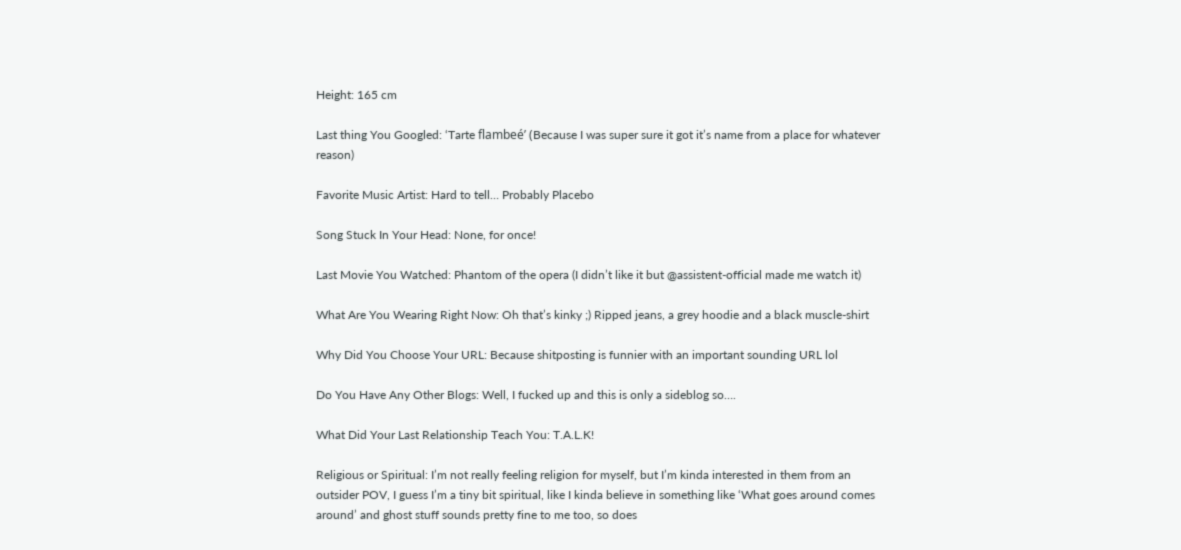Height: 165 cm

Last thing You Googled: ‘Tarte flambeé’ (Because I was super sure it got it’s name from a place for whatever reason)

Favorite Music Artist: Hard to tell… Probably Placebo

Song Stuck In Your Head: None, for once!

Last Movie You Watched: Phantom of the opera (I didn’t like it but @assistent-official made me watch it)

What Are You Wearing Right Now: Oh that’s kinky ;) Ripped jeans, a grey hoodie and a black muscle-shirt

Why Did You Choose Your URL: Because shitposting is funnier with an important sounding URL lol

Do You Have Any Other Blogs: Well, I fucked up and this is only a sideblog so….

What Did Your Last Relationship Teach You: T.A.L.K!

Religious or Spiritual: I’m not really feeling religion for myself, but I’m kinda interested in them from an outsider POV, I guess I’m a tiny bit spiritual, like I kinda believe in something like ‘What goes around comes around’ and ghost stuff sounds pretty fine to me too, so does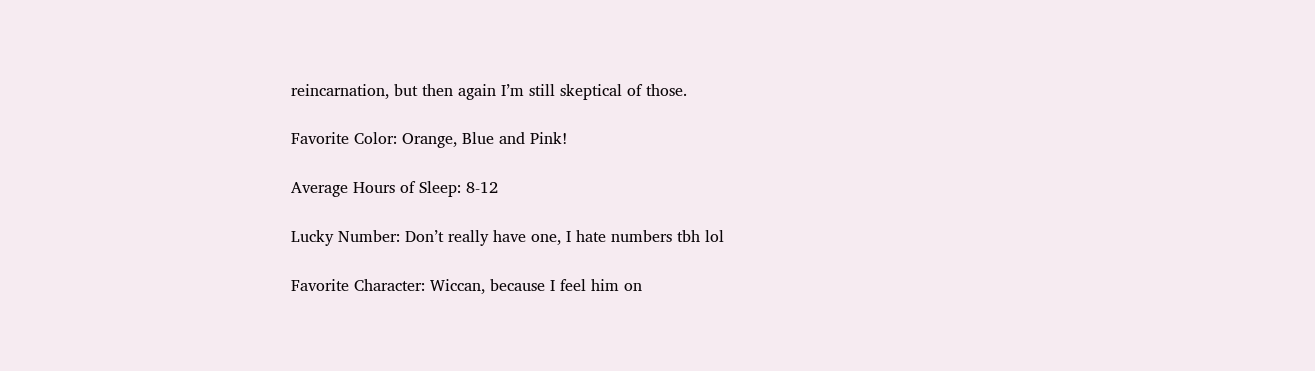reincarnation, but then again I’m still skeptical of those.

Favorite Color: Orange, Blue and Pink!

Average Hours of Sleep: 8-12

Lucky Number: Don’t really have one, I hate numbers tbh lol

Favorite Character: Wiccan, because I feel him on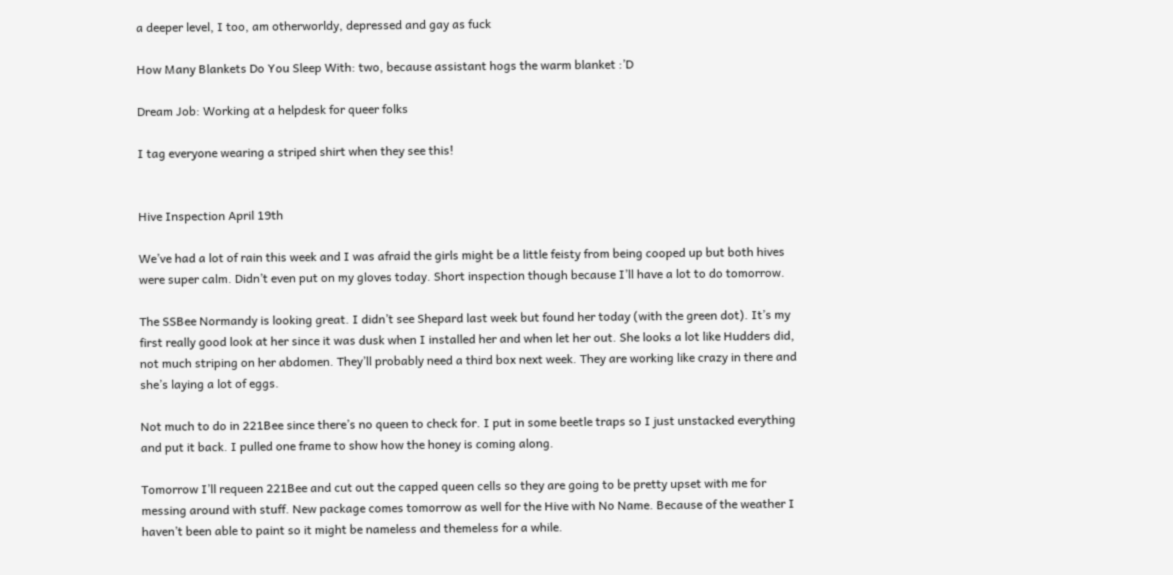a deeper level, I too, am otherworldy, depressed and gay as fuck

How Many Blankets Do You Sleep With: two, because assistant hogs the warm blanket :’D

Dream Job: Working at a helpdesk for queer folks

I tag everyone wearing a striped shirt when they see this!


Hive Inspection April 19th

We’ve had a lot of rain this week and I was afraid the girls might be a little feisty from being cooped up but both hives were super calm. Didn’t even put on my gloves today. Short inspection though because I’ll have a lot to do tomorrow.

The SSBee Normandy is looking great. I didn’t see Shepard last week but found her today (with the green dot). It’s my first really good look at her since it was dusk when I installed her and when let her out. She looks a lot like Hudders did, not much striping on her abdomen. They’ll probably need a third box next week. They are working like crazy in there and she’s laying a lot of eggs.

Not much to do in 221Bee since there’s no queen to check for. I put in some beetle traps so I just unstacked everything and put it back. I pulled one frame to show how the honey is coming along.

Tomorrow I’ll requeen 221Bee and cut out the capped queen cells so they are going to be pretty upset with me for messing around with stuff. New package comes tomorrow as well for the Hive with No Name. Because of the weather I haven’t been able to paint so it might be nameless and themeless for a while.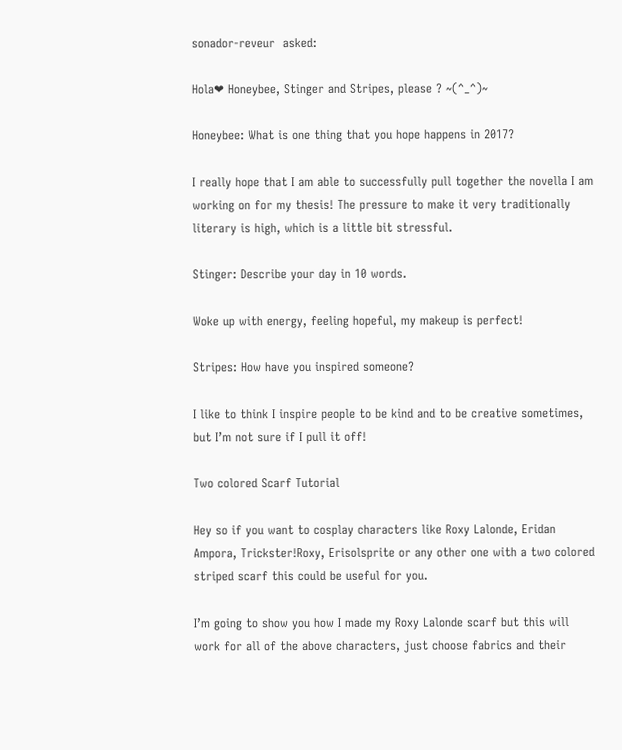sonador-reveur  asked:

Hola❤ Honeybee, Stinger and Stripes, please ? ~(^_^)~

Honeybee: What is one thing that you hope happens in 2017?

I really hope that I am able to successfully pull together the novella I am working on for my thesis! The pressure to make it very traditionally literary is high, which is a little bit stressful.

Stinger: Describe your day in 10 words.

Woke up with energy, feeling hopeful, my makeup is perfect!

Stripes: How have you inspired someone?

I like to think I inspire people to be kind and to be creative sometimes, but I’m not sure if I pull it off!

Two colored Scarf Tutorial

Hey so if you want to cosplay characters like Roxy Lalonde, Eridan Ampora, Trickster!Roxy, Erisolsprite or any other one with a two colored striped scarf this could be useful for you.

I’m going to show you how I made my Roxy Lalonde scarf but this will work for all of the above characters, just choose fabrics and their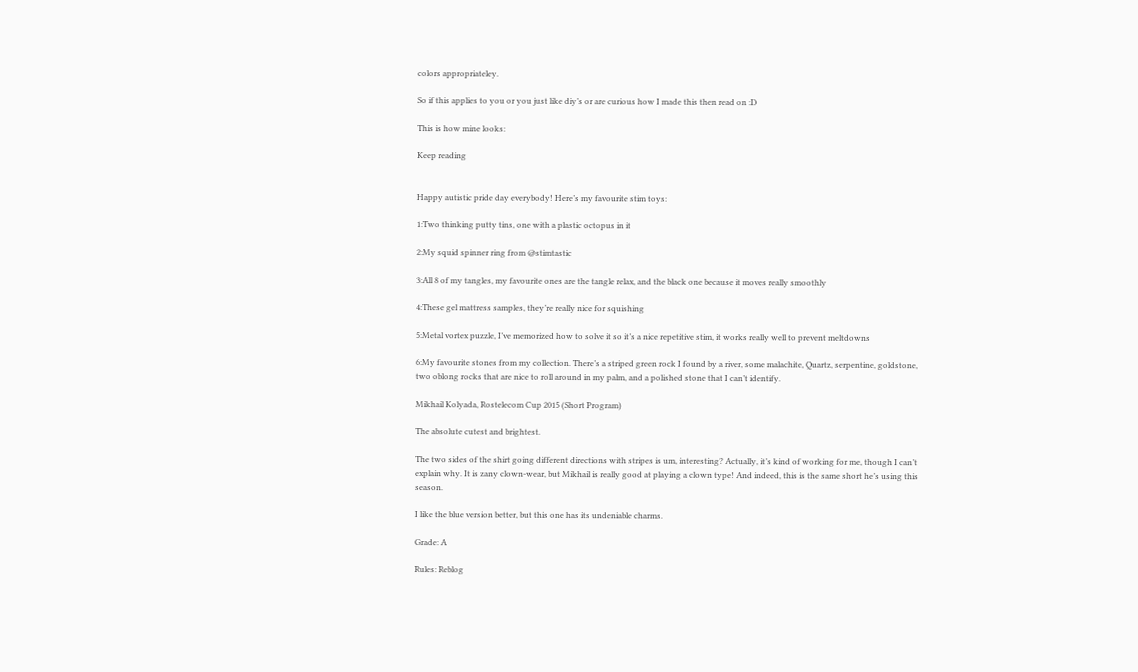colors appropriateley.

So if this applies to you or you just like diy’s or are curious how I made this then read on :D

This is how mine looks:

Keep reading


Happy autistic pride day everybody! Here’s my favourite stim toys:

1:Two thinking putty tins, one with a plastic octopus in it

2:My squid spinner ring from @stimtastic

3:All 8 of my tangles, my favourite ones are the tangle relax, and the black one because it moves really smoothly

4:These gel mattress samples, they’re really nice for squishing

5:Metal vortex puzzle, I’ve memorized how to solve it so it’s a nice repetitive stim, it works really well to prevent meltdowns

6:My favourite stones from my collection. There’s a striped green rock I found by a river, some malachite, Quartz, serpentine, goldstone, two oblong rocks that are nice to roll around in my palm, and a polished stone that I can’t identify.

Mikhail Kolyada, Rostelecom Cup 2015 (Short Program)

The absolute cutest and brightest.

The two sides of the shirt going different directions with stripes is um, interesting? Actually, it’s kind of working for me, though I can’t explain why. It is zany clown-wear, but Mikhail is really good at playing a clown type! And indeed, this is the same short he’s using this season.

I like the blue version better, but this one has its undeniable charms.

Grade: A

Rules: Reblog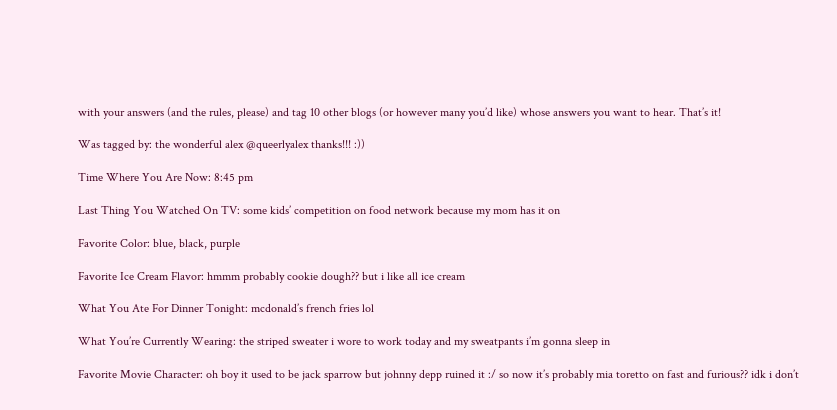with your answers (and the rules, please) and tag 10 other blogs (or however many you’d like) whose answers you want to hear. That’s it!

Was tagged by: the wonderful alex @queerlyalex thanks!!! :))

Time Where You Are Now: 8:45 pm

Last Thing You Watched On TV: some kids’ competition on food network because my mom has it on

Favorite Color: blue, black, purple

Favorite Ice Cream Flavor: hmmm probably cookie dough?? but i like all ice cream

What You Ate For Dinner Tonight: mcdonald’s french fries lol

What You’re Currently Wearing: the striped sweater i wore to work today and my sweatpants i’m gonna sleep in

Favorite Movie Character: oh boy it used to be jack sparrow but johnny depp ruined it :/ so now it’s probably mia toretto on fast and furious?? idk i don’t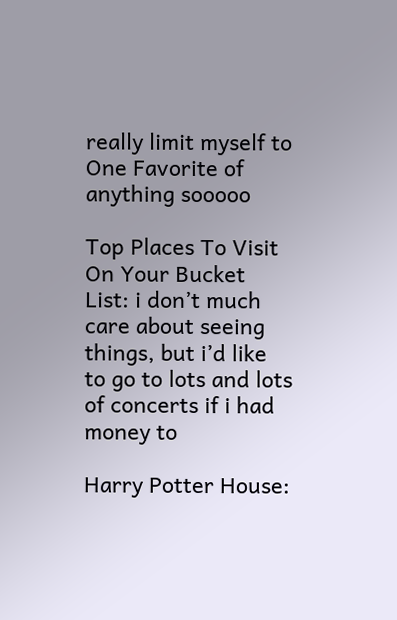really limit myself to One Favorite of anything sooooo

Top Places To Visit On Your Bucket List: i don’t much care about seeing things, but i’d like to go to lots and lots of concerts if i had money to

Harry Potter House: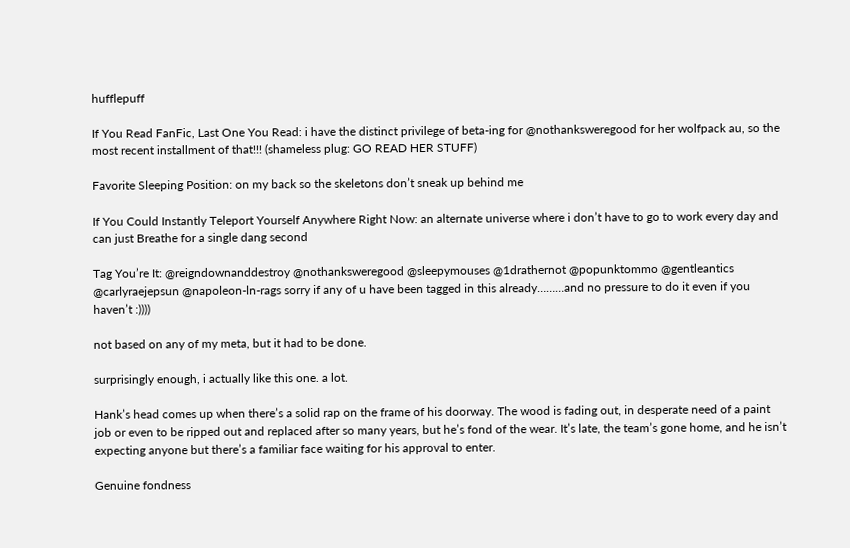hufflepuff

If You Read FanFic, Last One You Read: i have the distinct privilege of beta-ing for @nothanksweregood for her wolfpack au, so the most recent installment of that!!! (shameless plug: GO READ HER STUFF)

Favorite Sleeping Position: on my back so the skeletons don’t sneak up behind me

If You Could Instantly Teleport Yourself Anywhere Right Now: an alternate universe where i don’t have to go to work every day and can just Breathe for a single dang second

Tag You’re It: @reigndownanddestroy @nothanksweregood @sleepymouses @1drathernot @popunktommo @gentleantics @carlyraejepsun @napoleon-ln-rags sorry if any of u have been tagged in this already………and no pressure to do it even if you haven’t :))))

not based on any of my meta, but it had to be done.

surprisingly enough, i actually like this one. a lot.

Hank’s head comes up when there’s a solid rap on the frame of his doorway. The wood is fading out, in desperate need of a paint job or even to be ripped out and replaced after so many years, but he’s fond of the wear. It’s late, the team’s gone home, and he isn’t expecting anyone but there’s a familiar face waiting for his approval to enter.

Genuine fondness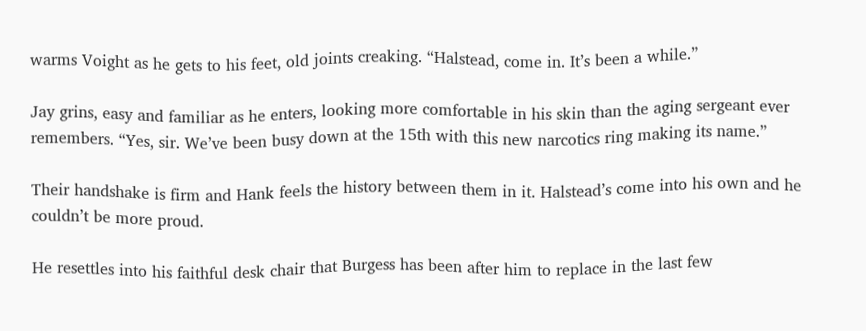warms Voight as he gets to his feet, old joints creaking. “Halstead, come in. It’s been a while.”

Jay grins, easy and familiar as he enters, looking more comfortable in his skin than the aging sergeant ever remembers. “Yes, sir. We’ve been busy down at the 15th with this new narcotics ring making its name.”

Their handshake is firm and Hank feels the history between them in it. Halstead’s come into his own and he couldn’t be more proud.

He resettles into his faithful desk chair that Burgess has been after him to replace in the last few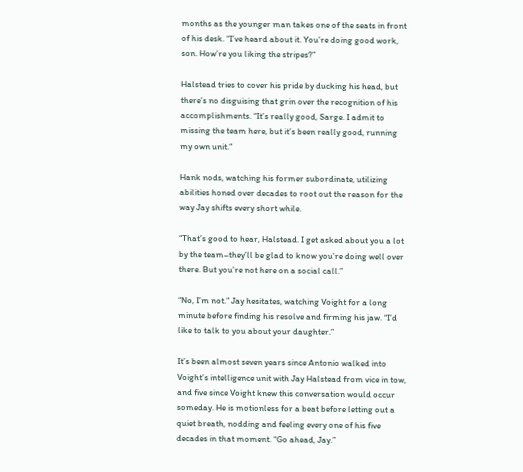months as the younger man takes one of the seats in front of his desk. “I’ve heard about it. You’re doing good work, son. How’re you liking the stripes?”

Halstead tries to cover his pride by ducking his head, but there’s no disguising that grin over the recognition of his accomplishments. “It’s really good, Sarge. I admit to missing the team here, but it’s been really good, running my own unit.”

Hank nods, watching his former subordinate, utilizing abilities honed over decades to root out the reason for the way Jay shifts every short while.

“That’s good to hear, Halstead. I get asked about you a lot by the team–they’ll be glad to know you’re doing well over there. But you’re not here on a social call.”

“No, I’m not.” Jay hesitates, watching Voight for a long minute before finding his resolve and firming his jaw. “I’d like to talk to you about your daughter.”

It’s been almost seven years since Antonio walked into Voight’s intelligence unit with Jay Halstead from vice in tow, and five since Voight knew this conversation would occur someday. He is motionless for a beat before letting out a quiet breath, nodding and feeling every one of his five decades in that moment. “Go ahead, Jay.”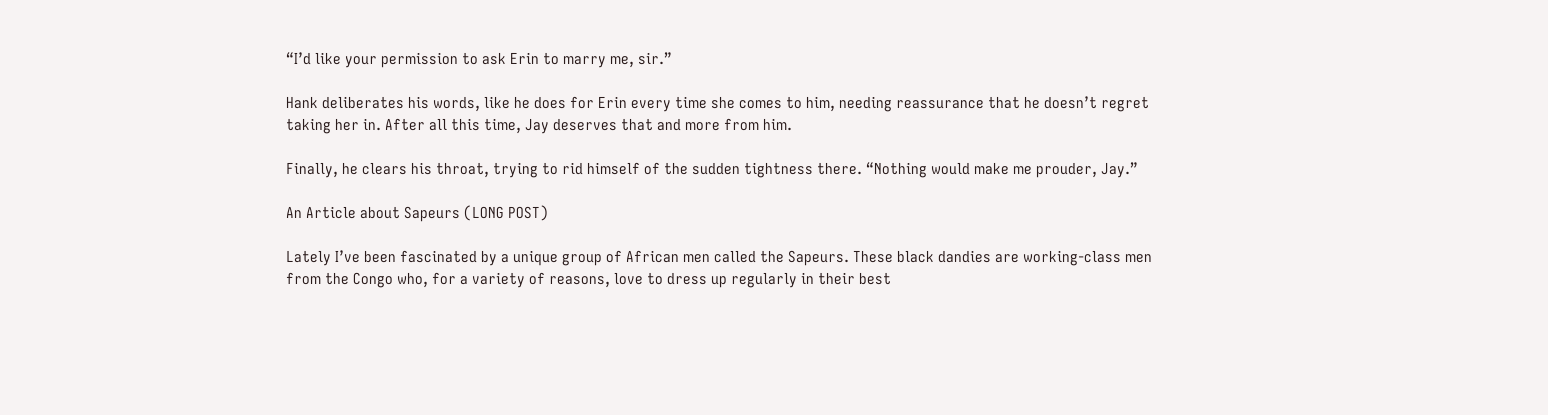“I’d like your permission to ask Erin to marry me, sir.”

Hank deliberates his words, like he does for Erin every time she comes to him, needing reassurance that he doesn’t regret taking her in. After all this time, Jay deserves that and more from him.

Finally, he clears his throat, trying to rid himself of the sudden tightness there. “Nothing would make me prouder, Jay.”

An Article about Sapeurs (LONG POST)

Lately I’ve been fascinated by a unique group of African men called the Sapeurs. These black dandies are working-class men from the Congo who, for a variety of reasons, love to dress up regularly in their best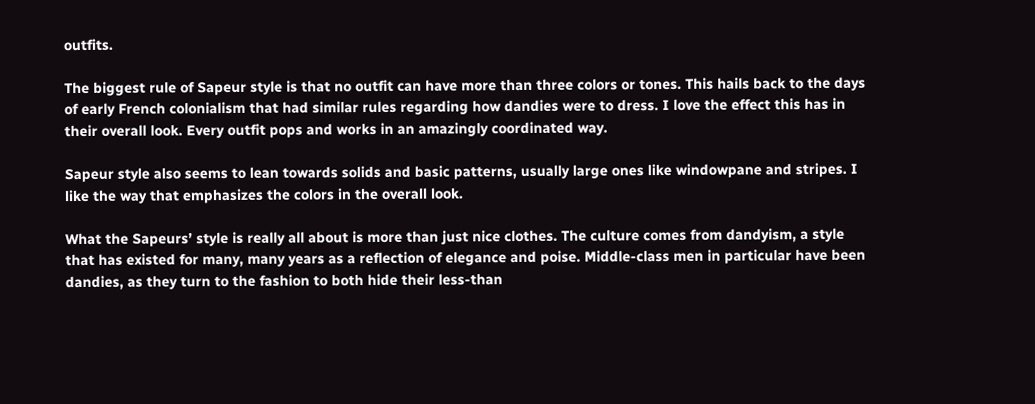outfits.

The biggest rule of Sapeur style is that no outfit can have more than three colors or tones. This hails back to the days of early French colonialism that had similar rules regarding how dandies were to dress. I love the effect this has in their overall look. Every outfit pops and works in an amazingly coordinated way.

Sapeur style also seems to lean towards solids and basic patterns, usually large ones like windowpane and stripes. I like the way that emphasizes the colors in the overall look.

What the Sapeurs’ style is really all about is more than just nice clothes. The culture comes from dandyism, a style that has existed for many, many years as a reflection of elegance and poise. Middle-class men in particular have been dandies, as they turn to the fashion to both hide their less-than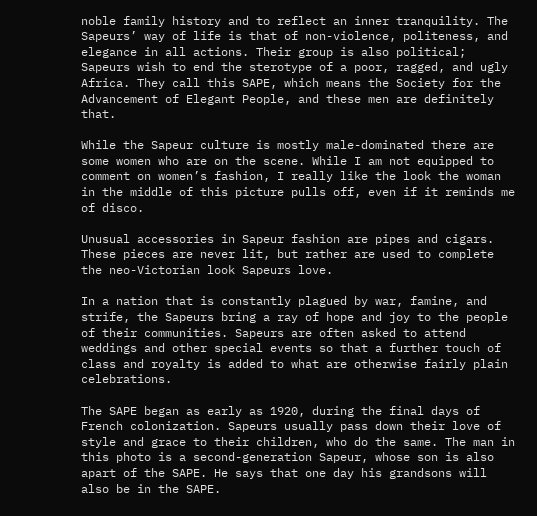noble family history and to reflect an inner tranquility. The Sapeurs’ way of life is that of non-violence, politeness, and elegance in all actions. Their group is also political; Sapeurs wish to end the sterotype of a poor, ragged, and ugly Africa. They call this SAPE, which means the Society for the Advancement of Elegant People, and these men are definitely that.

While the Sapeur culture is mostly male-dominated there are some women who are on the scene. While I am not equipped to comment on women’s fashion, I really like the look the woman in the middle of this picture pulls off, even if it reminds me of disco.

Unusual accessories in Sapeur fashion are pipes and cigars. These pieces are never lit, but rather are used to complete the neo-Victorian look Sapeurs love.

In a nation that is constantly plagued by war, famine, and strife, the Sapeurs bring a ray of hope and joy to the people of their communities. Sapeurs are often asked to attend weddings and other special events so that a further touch of class and royalty is added to what are otherwise fairly plain celebrations.

The SAPE began as early as 1920, during the final days of French colonization. Sapeurs usually pass down their love of style and grace to their children, who do the same. The man in this photo is a second-generation Sapeur, whose son is also apart of the SAPE. He says that one day his grandsons will also be in the SAPE.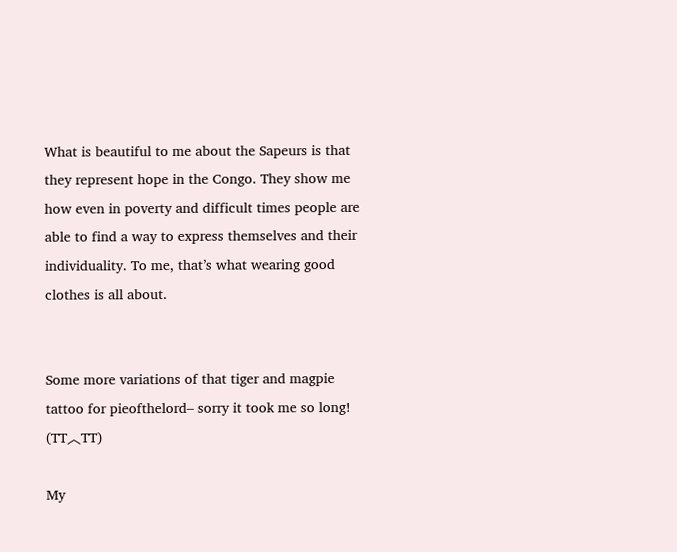What is beautiful to me about the Sapeurs is that they represent hope in the Congo. They show me how even in poverty and difficult times people are able to find a way to express themselves and their individuality. To me, that’s what wearing good clothes is all about.


Some more variations of that tiger and magpie tattoo for pieofthelord– sorry it took me so long! (TT︿TT)

My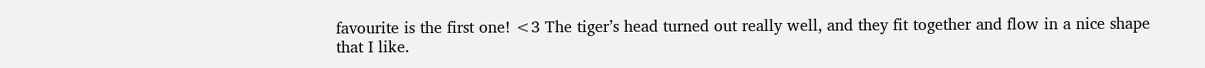favourite is the first one! <3 The tiger’s head turned out really well, and they fit together and flow in a nice shape that I like.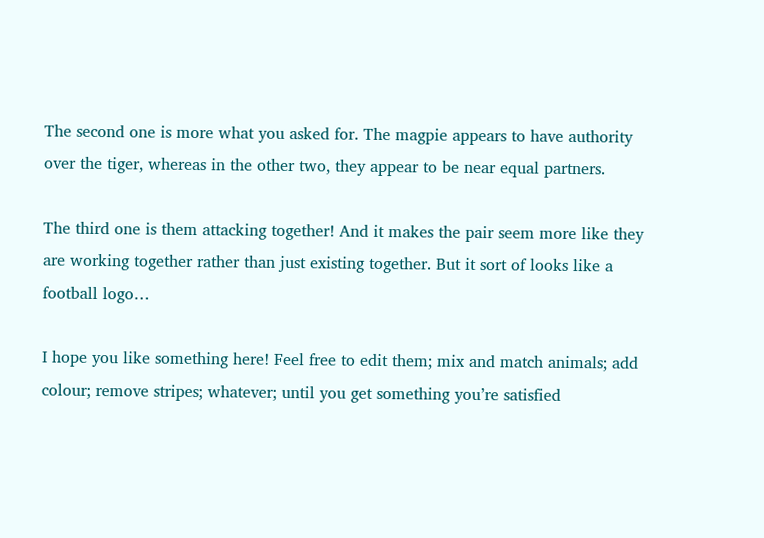The second one is more what you asked for. The magpie appears to have authority over the tiger, whereas in the other two, they appear to be near equal partners.

The third one is them attacking together! And it makes the pair seem more like they are working together rather than just existing together. But it sort of looks like a football logo…

I hope you like something here! Feel free to edit them; mix and match animals; add colour; remove stripes; whatever; until you get something you’re satisfied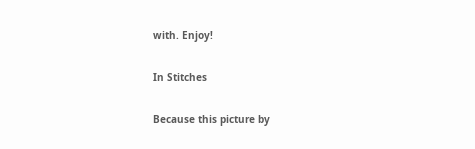with. Enjoy!

In Stitches

Because this picture by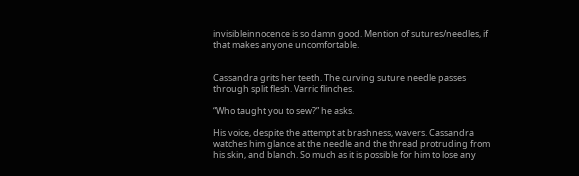invisibleinnocence is so damn good. Mention of sutures/needles, if that makes anyone uncomfortable.


Cassandra grits her teeth. The curving suture needle passes through split flesh. Varric flinches.

“Who taught you to sew?” he asks.

His voice, despite the attempt at brashness, wavers. Cassandra watches him glance at the needle and the thread protruding from his skin, and blanch. So much as it is possible for him to lose any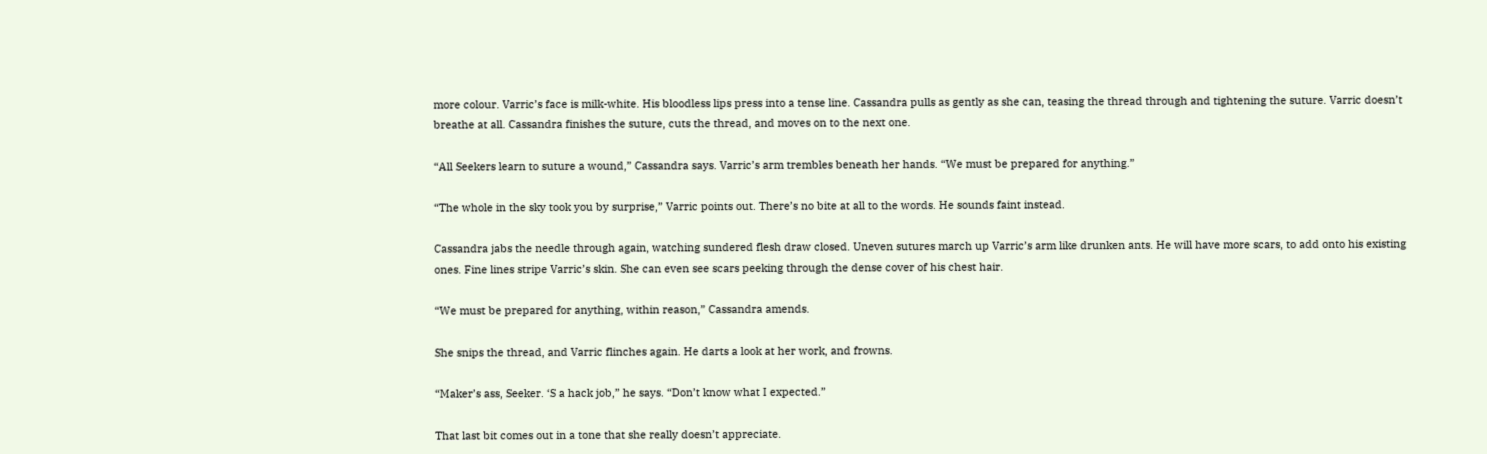more colour. Varric’s face is milk-white. His bloodless lips press into a tense line. Cassandra pulls as gently as she can, teasing the thread through and tightening the suture. Varric doesn’t breathe at all. Cassandra finishes the suture, cuts the thread, and moves on to the next one.

“All Seekers learn to suture a wound,” Cassandra says. Varric’s arm trembles beneath her hands. “We must be prepared for anything.”

“The whole in the sky took you by surprise,” Varric points out. There’s no bite at all to the words. He sounds faint instead.

Cassandra jabs the needle through again, watching sundered flesh draw closed. Uneven sutures march up Varric’s arm like drunken ants. He will have more scars, to add onto his existing ones. Fine lines stripe Varric’s skin. She can even see scars peeking through the dense cover of his chest hair.

“We must be prepared for anything, within reason,” Cassandra amends.

She snips the thread, and Varric flinches again. He darts a look at her work, and frowns.

“Maker’s ass, Seeker. ‘S a hack job,” he says. “Don’t know what I expected.”

That last bit comes out in a tone that she really doesn’t appreciate.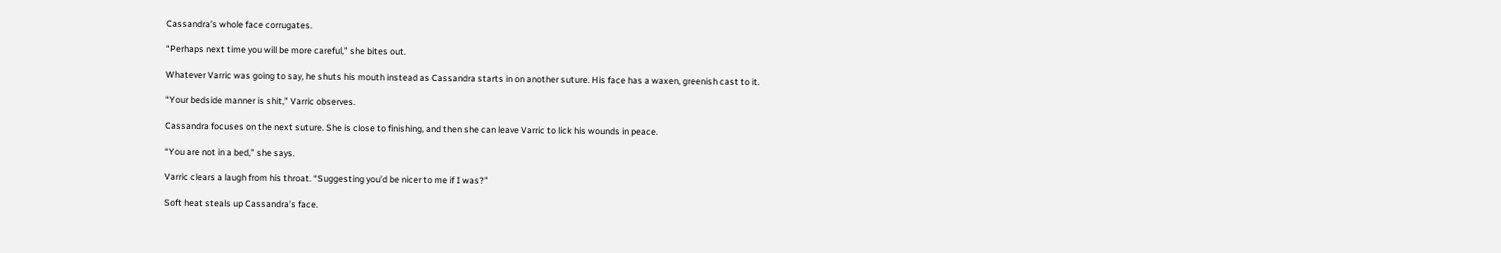Cassandra’s whole face corrugates.

“Perhaps next time you will be more careful,” she bites out.

Whatever Varric was going to say, he shuts his mouth instead as Cassandra starts in on another suture. His face has a waxen, greenish cast to it.

“Your bedside manner is shit,” Varric observes.

Cassandra focuses on the next suture. She is close to finishing, and then she can leave Varric to lick his wounds in peace.

“You are not in a bed,” she says.

Varric clears a laugh from his throat. “Suggesting you’d be nicer to me if I was?”

Soft heat steals up Cassandra’s face.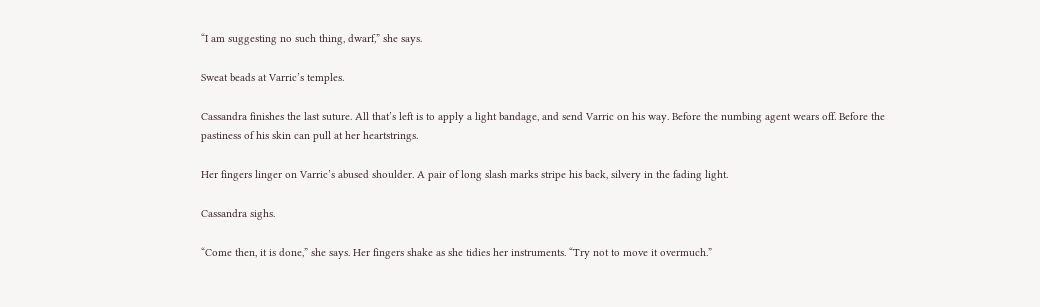“I am suggesting no such thing, dwarf,” she says.

Sweat beads at Varric’s temples.

Cassandra finishes the last suture. All that’s left is to apply a light bandage, and send Varric on his way. Before the numbing agent wears off. Before the pastiness of his skin can pull at her heartstrings.

Her fingers linger on Varric’s abused shoulder. A pair of long slash marks stripe his back, silvery in the fading light.

Cassandra sighs.

“Come then, it is done,” she says. Her fingers shake as she tidies her instruments. “Try not to move it overmuch.”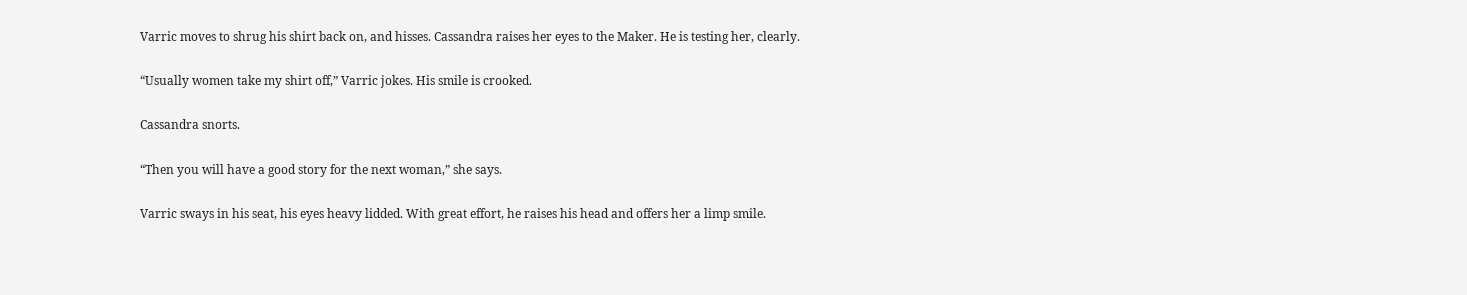Varric moves to shrug his shirt back on, and hisses. Cassandra raises her eyes to the Maker. He is testing her, clearly.

“Usually women take my shirt off,” Varric jokes. His smile is crooked.

Cassandra snorts.

“Then you will have a good story for the next woman,” she says.

Varric sways in his seat, his eyes heavy lidded. With great effort, he raises his head and offers her a limp smile.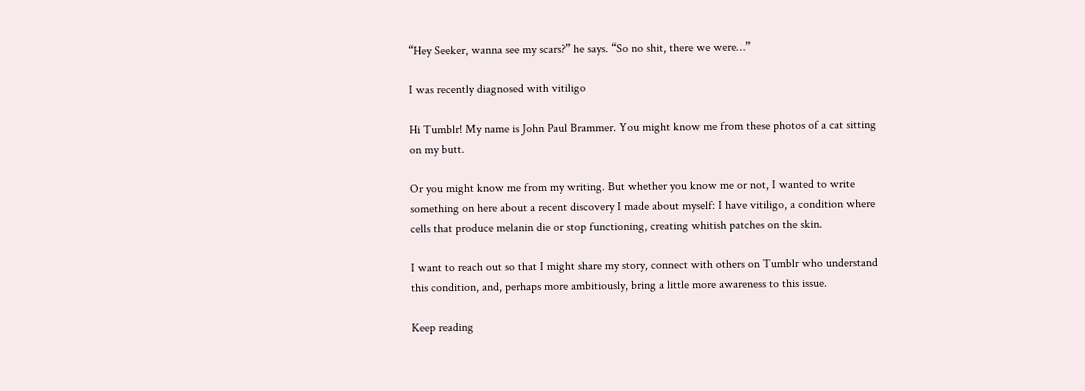“Hey Seeker, wanna see my scars?” he says. “So no shit, there we were…”

I was recently diagnosed with vitiligo

Hi Tumblr! My name is John Paul Brammer. You might know me from these photos of a cat sitting on my butt.

Or you might know me from my writing. But whether you know me or not, I wanted to write something on here about a recent discovery I made about myself: I have vitiligo, a condition where cells that produce melanin die or stop functioning, creating whitish patches on the skin.

I want to reach out so that I might share my story, connect with others on Tumblr who understand this condition, and, perhaps more ambitiously, bring a little more awareness to this issue.

Keep reading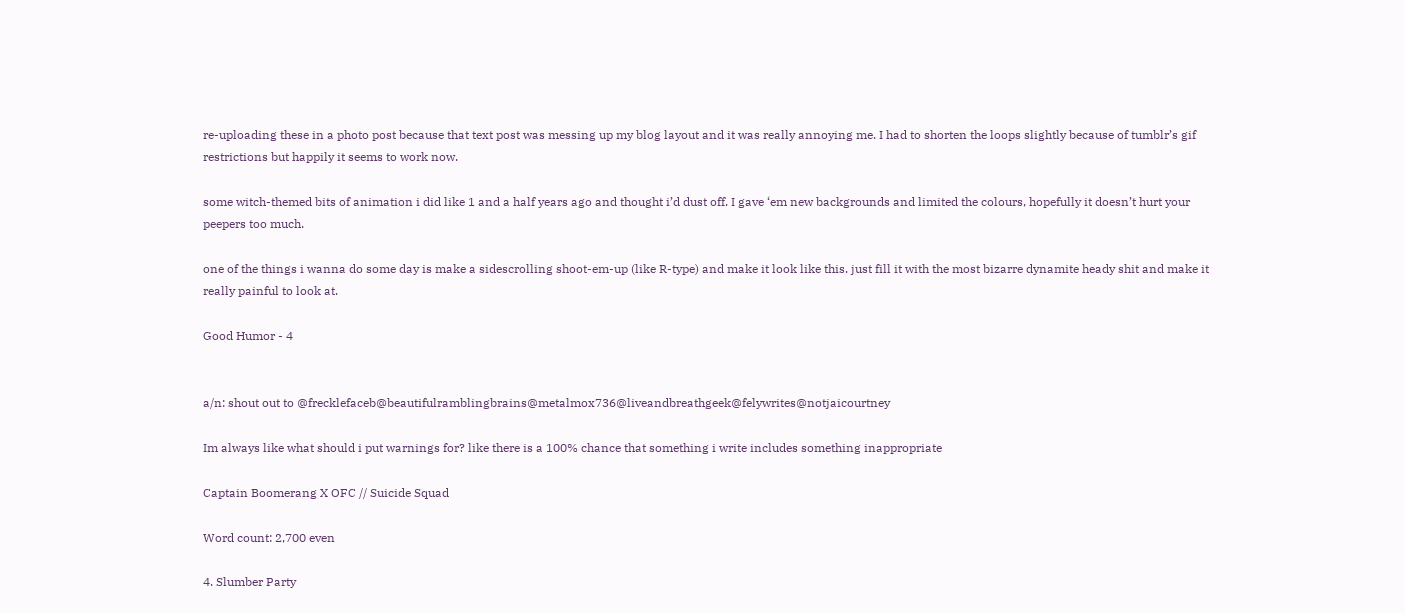re-uploading these in a photo post because that text post was messing up my blog layout and it was really annoying me. I had to shorten the loops slightly because of tumblr’s gif restrictions but happily it seems to work now.

some witch-themed bits of animation i did like 1 and a half years ago and thought i’d dust off. I gave ‘em new backgrounds and limited the colours, hopefully it doesn’t hurt your peepers too much.

one of the things i wanna do some day is make a sidescrolling shoot-em-up (like R-type) and make it look like this. just fill it with the most bizarre dynamite heady shit and make it really painful to look at.

Good Humor - 4


a/n: shout out to @frecklefaceb@beautifulramblingbrains@metalmox736@liveandbreathgeek@felywrites@notjaicourtney

Im always like what should i put warnings for? like there is a 100% chance that something i write includes something inappropriate

Captain Boomerang X OFC // Suicide Squad

Word count: 2,700 even

4. Slumber Party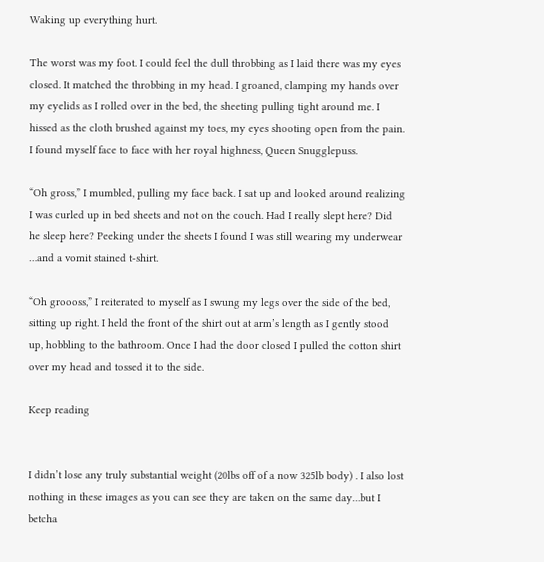Waking up everything hurt.

The worst was my foot. I could feel the dull throbbing as I laid there was my eyes closed. It matched the throbbing in my head. I groaned, clamping my hands over my eyelids as I rolled over in the bed, the sheeting pulling tight around me. I hissed as the cloth brushed against my toes, my eyes shooting open from the pain. I found myself face to face with her royal highness, Queen Snugglepuss.

“Oh gross,” I mumbled, pulling my face back. I sat up and looked around realizing I was curled up in bed sheets and not on the couch. Had I really slept here? Did he sleep here? Peeking under the sheets I found I was still wearing my underwear …and a vomit stained t-shirt.

“Oh groooss,” I reiterated to myself as I swung my legs over the side of the bed, sitting up right. I held the front of the shirt out at arm’s length as I gently stood up, hobbling to the bathroom. Once I had the door closed I pulled the cotton shirt over my head and tossed it to the side.

Keep reading


I didn’t lose any truly substantial weight (20lbs off of a now 325lb body) . I also lost nothing in these images as you can see they are taken on the same day…but I betcha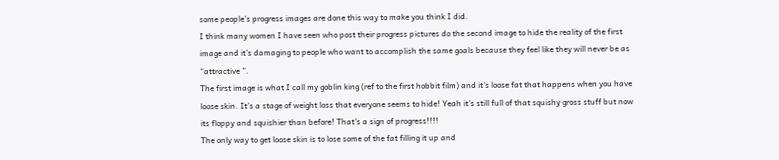some people’s progress images are done this way to make you think I did.
I think many women I have seen who post their progress pictures do the second image to hide the reality of the first image and it’s damaging to people who want to accomplish the same goals because they feel like they will never be as “attractive ”.
The first image is what I call my goblin king (ref to the first hobbit film) and it’s loose fat that happens when you have loose skin. It’s a stage of weight loss that everyone seems to hide! Yeah it’s still full of that squishy gross stuff but now its floppy and squishier than before! That’s a sign of progress!!!!
The only way to get loose skin is to lose some of the fat filling it up and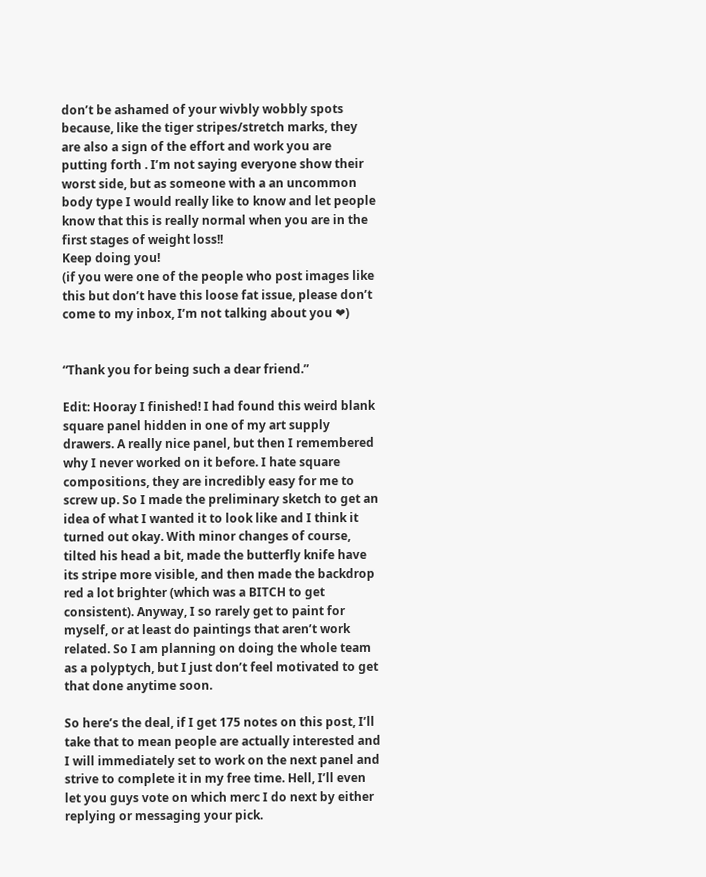don’t be ashamed of your wivbly wobbly spots because, like the tiger stripes/stretch marks, they are also a sign of the effort and work you are putting forth . I’m not saying everyone show their worst side, but as someone with a an uncommon body type I would really like to know and let people know that this is really normal when you are in the first stages of weight loss!!
Keep doing you!
(if you were one of the people who post images like this but don’t have this loose fat issue, please don’t come to my inbox, I’m not talking about you ❤)


“Thank you for being such a dear friend.”

Edit: Hooray I finished! I had found this weird blank square panel hidden in one of my art supply drawers. A really nice panel, but then I remembered why I never worked on it before. I hate square compositions, they are incredibly easy for me to screw up. So I made the preliminary sketch to get an idea of what I wanted it to look like and I think it turned out okay. With minor changes of course, tilted his head a bit, made the butterfly knife have its stripe more visible, and then made the backdrop red a lot brighter (which was a BITCH to get consistent). Anyway, I so rarely get to paint for myself, or at least do paintings that aren’t work related. So I am planning on doing the whole team as a polyptych, but I just don’t feel motivated to get that done anytime soon.

So here’s the deal, if I get 175 notes on this post, I’ll take that to mean people are actually interested and I will immediately set to work on the next panel and strive to complete it in my free time. Hell, I’ll even let you guys vote on which merc I do next by either replying or messaging your pick.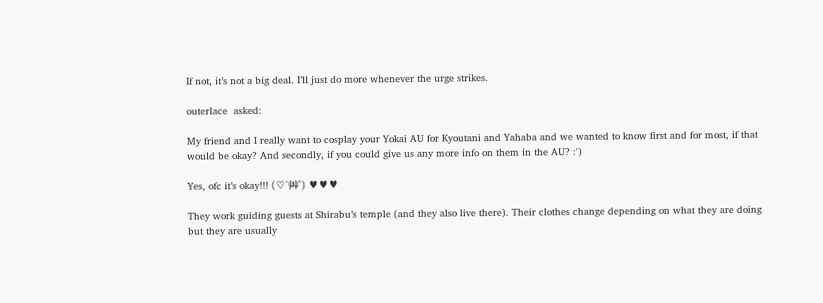If not, it’s not a big deal. I’ll just do more whenever the urge strikes.

outerlace  asked:

My friend and I really want to cosplay your Yokai AU for Kyoutani and Yahaba and we wanted to know first and for most, if that would be okay? And secondly, if you could give us any more info on them in the AU? :')

Yes, ofc it’s okay!!! (♡´艸`) ♥♥♥

They work guiding guests at Shirabu’s temple (and they also live there). Their clothes change depending on what they are doing but they are usually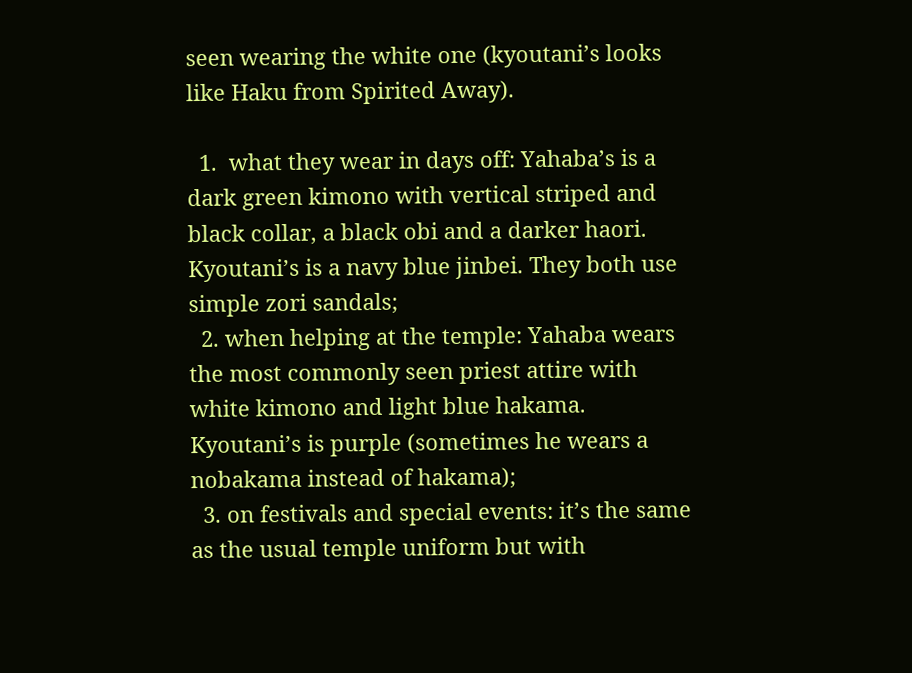seen wearing the white one (kyoutani’s looks like Haku from Spirited Away).

  1.  what they wear in days off: Yahaba’s is a dark green kimono with vertical striped and black collar, a black obi and a darker haori. Kyoutani’s is a navy blue jinbei. They both use simple zori sandals;
  2. when helping at the temple: Yahaba wears the most commonly seen priest attire with white kimono and light blue hakama. Kyoutani’s is purple (sometimes he wears a nobakama instead of hakama);
  3. on festivals and special events: it’s the same as the usual temple uniform but with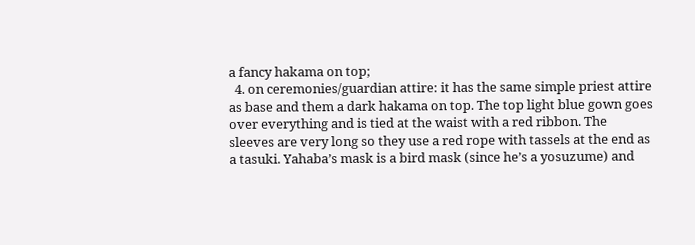a fancy hakama on top;
  4. on ceremonies/guardian attire: it has the same simple priest attire as base and them a dark hakama on top. The top light blue gown goes over everything and is tied at the waist with a red ribbon. The sleeves are very long so they use a red rope with tassels at the end as a tasuki. Yahaba’s mask is a bird mask (since he’s a yosuzume) and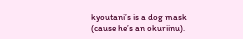kyoutani’s is a dog mask (cause he’s an okuriinu).